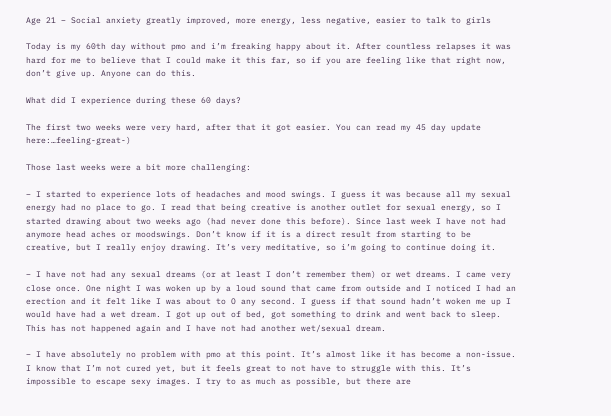Age 21 – Social anxiety greatly improved, more energy, less negative, easier to talk to girls

Today is my 60th day without pmo and i’m freaking happy about it. After countless relapses it was hard for me to believe that I could make it this far, so if you are feeling like that right now, don’t give up. Anyone can do this.

What did I experience during these 60 days?

The first two weeks were very hard, after that it got easier. You can read my 45 day update here:…feeling-great-)

Those last weeks were a bit more challenging:

– I started to experience lots of headaches and mood swings. I guess it was because all my sexual energy had no place to go. I read that being creative is another outlet for sexual energy, so I started drawing about two weeks ago (had never done this before). Since last week I have not had anymore head aches or moodswings. Don’t know if it is a direct result from starting to be creative, but I really enjoy drawing. It’s very meditative, so i’m going to continue doing it.

– I have not had any sexual dreams (or at least I don’t remember them) or wet dreams. I came very close once. One night I was woken up by a loud sound that came from outside and I noticed I had an erection and it felt like I was about to O any second. I guess if that sound hadn’t woken me up I would have had a wet dream. I got up out of bed, got something to drink and went back to sleep. This has not happened again and I have not had another wet/sexual dream.

– I have absolutely no problem with pmo at this point. It’s almost like it has become a non-issue. I know that I’m not cured yet, but it feels great to not have to struggle with this. It’s impossible to escape sexy images. I try to as much as possible, but there are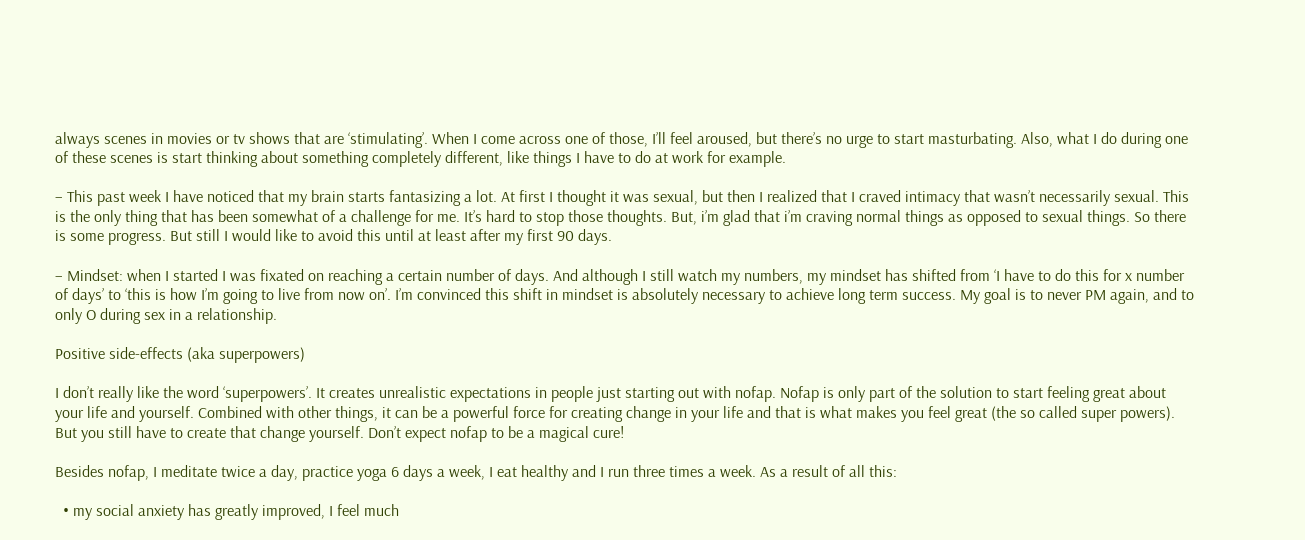always scenes in movies or tv shows that are ‘stimulating’. When I come across one of those, I’ll feel aroused, but there’s no urge to start masturbating. Also, what I do during one of these scenes is start thinking about something completely different, like things I have to do at work for example.

– This past week I have noticed that my brain starts fantasizing a lot. At first I thought it was sexual, but then I realized that I craved intimacy that wasn’t necessarily sexual. This is the only thing that has been somewhat of a challenge for me. It’s hard to stop those thoughts. But, i’m glad that i’m craving normal things as opposed to sexual things. So there is some progress. But still I would like to avoid this until at least after my first 90 days.

– Mindset: when I started I was fixated on reaching a certain number of days. And although I still watch my numbers, my mindset has shifted from ‘I have to do this for x number of days’ to ‘this is how I’m going to live from now on’. I’m convinced this shift in mindset is absolutely necessary to achieve long term success. My goal is to never PM again, and to only O during sex in a relationship.

Positive side-effects (aka superpowers)

I don’t really like the word ‘superpowers’. It creates unrealistic expectations in people just starting out with nofap. Nofap is only part of the solution to start feeling great about your life and yourself. Combined with other things, it can be a powerful force for creating change in your life and that is what makes you feel great (the so called super powers). But you still have to create that change yourself. Don’t expect nofap to be a magical cure!

Besides nofap, I meditate twice a day, practice yoga 6 days a week, I eat healthy and I run three times a week. As a result of all this:

  • my social anxiety has greatly improved, I feel much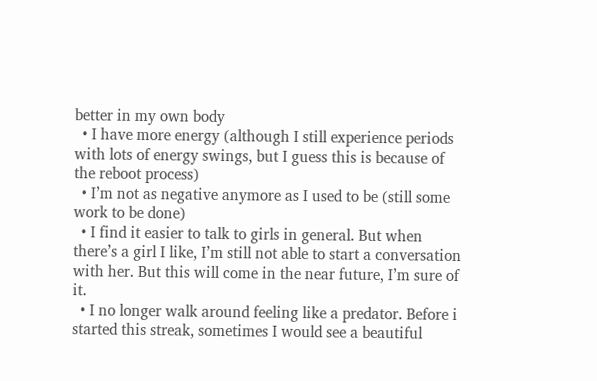better in my own body
  • I have more energy (although I still experience periods with lots of energy swings, but I guess this is because of the reboot process)
  • I’m not as negative anymore as I used to be (still some work to be done)
  • I find it easier to talk to girls in general. But when there’s a girl I like, I’m still not able to start a conversation with her. But this will come in the near future, I’m sure of it.
  • I no longer walk around feeling like a predator. Before i started this streak, sometimes I would see a beautiful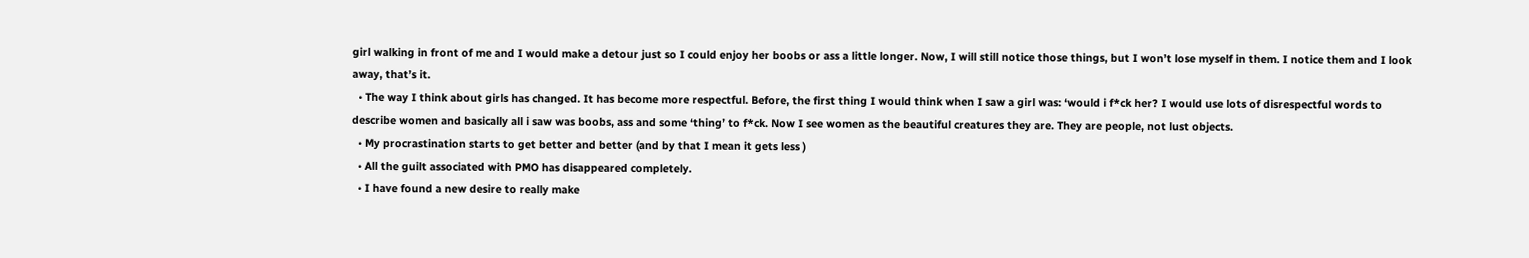girl walking in front of me and I would make a detour just so I could enjoy her boobs or ass a little longer. Now, I will still notice those things, but I won’t lose myself in them. I notice them and I look away, that’s it.
  • The way I think about girls has changed. It has become more respectful. Before, the first thing I would think when I saw a girl was: ‘would i f*ck her? I would use lots of disrespectful words to describe women and basically all i saw was boobs, ass and some ‘thing’ to f*ck. Now I see women as the beautiful creatures they are. They are people, not lust objects.
  • My procrastination starts to get better and better (and by that I mean it gets less )
  • All the guilt associated with PMO has disappeared completely.
  • I have found a new desire to really make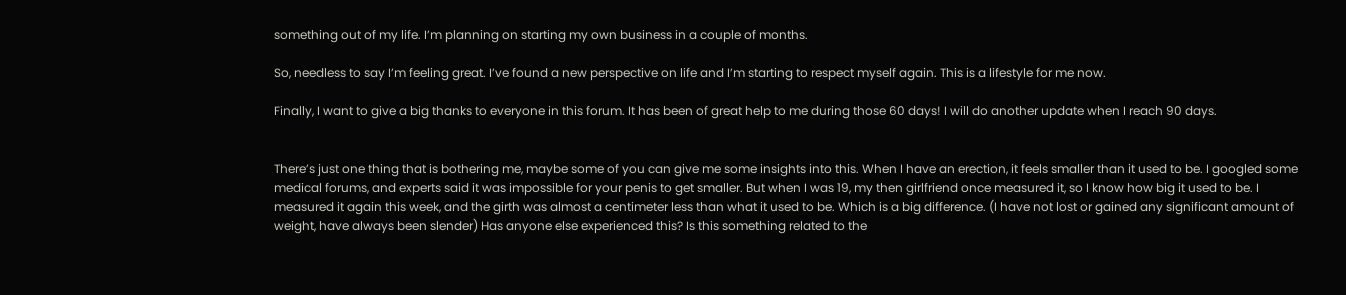something out of my life. I’m planning on starting my own business in a couple of months.

So, needless to say I’m feeling great. I’ve found a new perspective on life and I’m starting to respect myself again. This is a lifestyle for me now.

Finally, I want to give a big thanks to everyone in this forum. It has been of great help to me during those 60 days! I will do another update when I reach 90 days.


There’s just one thing that is bothering me, maybe some of you can give me some insights into this. When I have an erection, it feels smaller than it used to be. I googled some medical forums, and experts said it was impossible for your penis to get smaller. But when I was 19, my then girlfriend once measured it, so I know how big it used to be. I measured it again this week, and the girth was almost a centimeter less than what it used to be. Which is a big difference. (I have not lost or gained any significant amount of weight, have always been slender) Has anyone else experienced this? Is this something related to the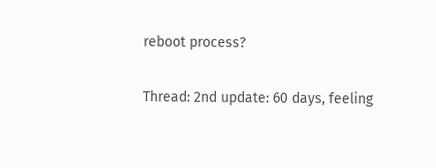reboot process?

Thread: 2nd update: 60 days, feeling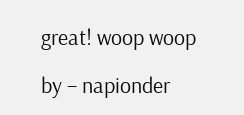great! woop woop

by – napionder